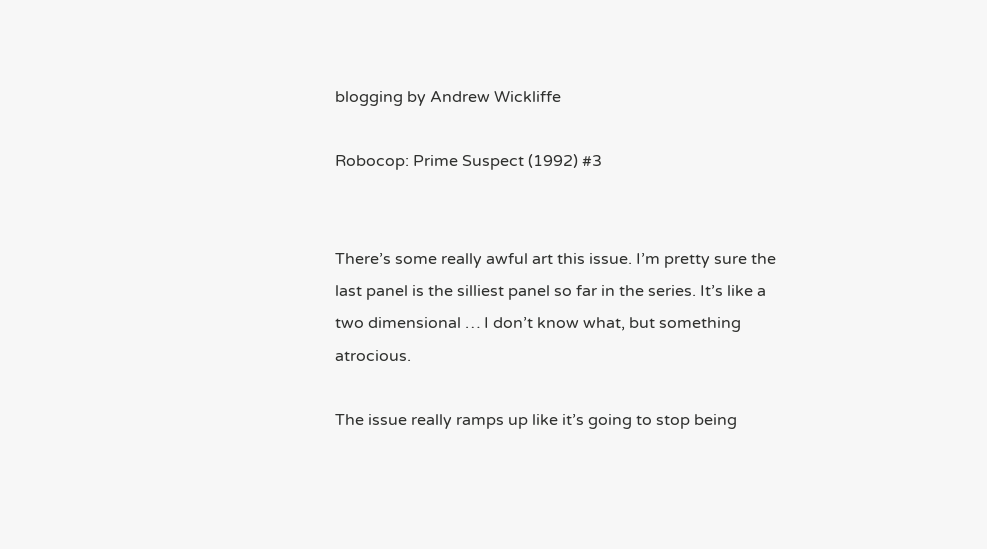blogging by Andrew Wickliffe

Robocop: Prime Suspect (1992) #3


There’s some really awful art this issue. I’m pretty sure the last panel is the silliest panel so far in the series. It’s like a two dimensional … I don’t know what, but something atrocious.

The issue really ramps up like it’s going to stop being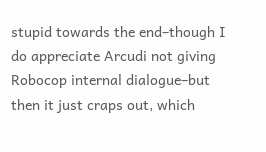stupid towards the end–though I do appreciate Arcudi not giving Robocop internal dialogue–but then it just craps out, which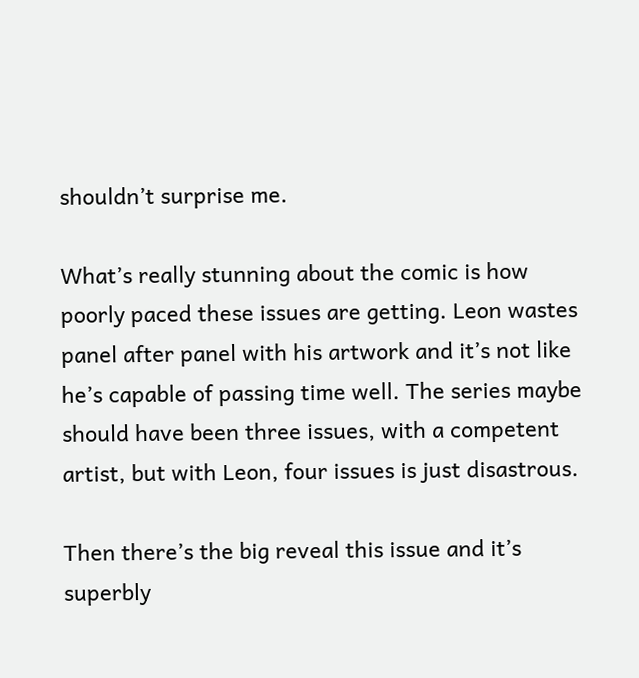shouldn’t surprise me.

What’s really stunning about the comic is how poorly paced these issues are getting. Leon wastes panel after panel with his artwork and it’s not like he’s capable of passing time well. The series maybe should have been three issues, with a competent artist, but with Leon, four issues is just disastrous.

Then there’s the big reveal this issue and it’s superbly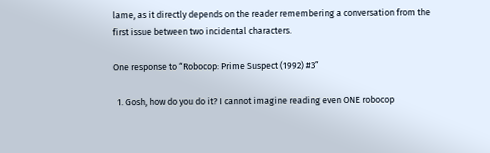lame, as it directly depends on the reader remembering a conversation from the first issue between two incidental characters.

One response to “Robocop: Prime Suspect (1992) #3”

  1. Gosh, how do you do it? I cannot imagine reading even ONE robocop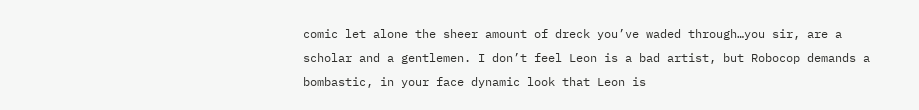comic let alone the sheer amount of dreck you’ve waded through…you sir, are a scholar and a gentlemen. I don’t feel Leon is a bad artist, but Robocop demands a bombastic, in your face dynamic look that Leon is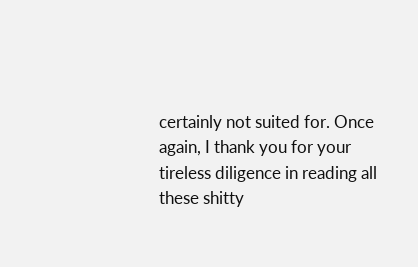certainly not suited for. Once again, I thank you for your tireless diligence in reading all these shitty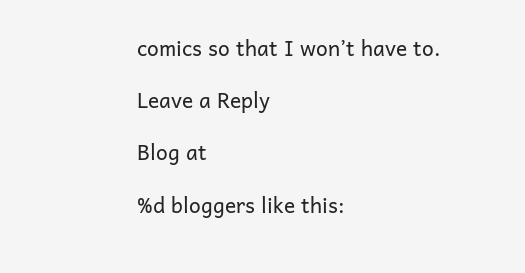comics so that I won’t have to.

Leave a Reply

Blog at

%d bloggers like this: